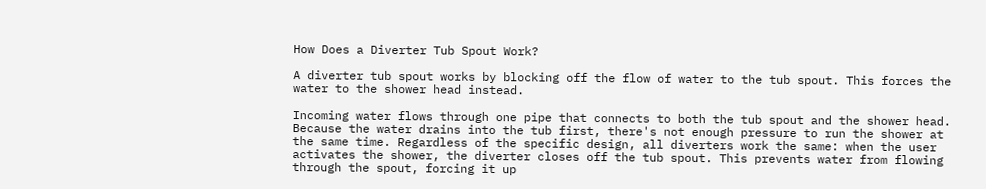How Does a Diverter Tub Spout Work?

A diverter tub spout works by blocking off the flow of water to the tub spout. This forces the water to the shower head instead.

Incoming water flows through one pipe that connects to both the tub spout and the shower head. Because the water drains into the tub first, there's not enough pressure to run the shower at the same time. Regardless of the specific design, all diverters work the same: when the user activates the shower, the diverter closes off the tub spout. This prevents water from flowing through the spout, forcing it up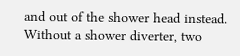and out of the shower head instead. Without a shower diverter, two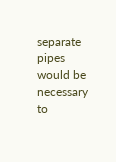separate pipes would be necessary to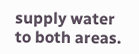supply water to both areas.